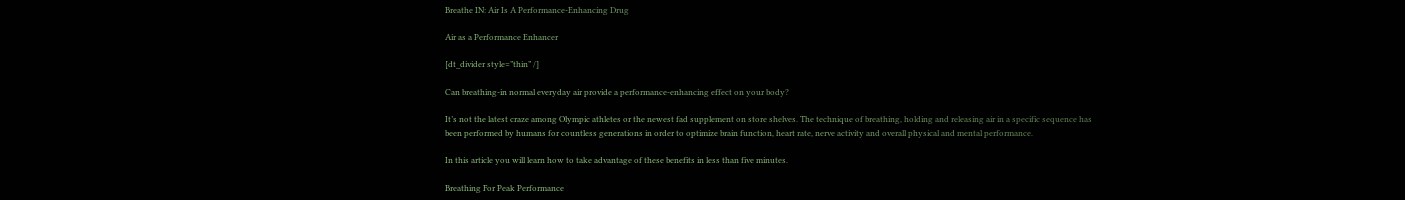Breathe IN: Air Is A Performance-Enhancing Drug

Air as a Performance Enhancer

[dt_divider style=”thin” /]

Can breathing-in normal everyday air provide a performance-enhancing effect on your body?

It’s not the latest craze among Olympic athletes or the newest fad supplement on store shelves. The technique of breathing, holding and releasing air in a specific sequence has been performed by humans for countless generations in order to optimize brain function, heart rate, nerve activity and overall physical and mental performance.

In this article you will learn how to take advantage of these benefits in less than five minutes.

Breathing For Peak Performance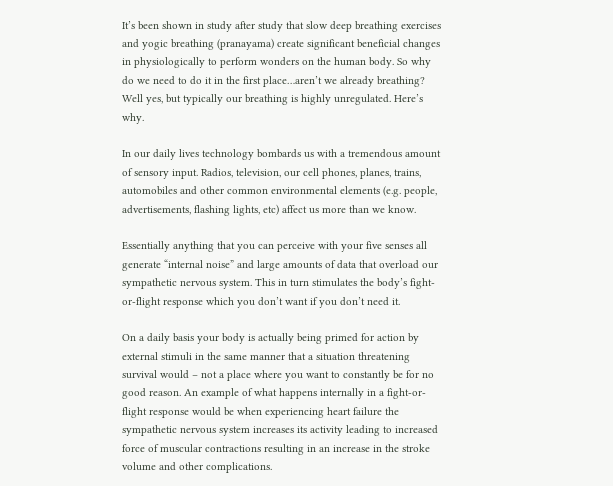It’s been shown in study after study that slow deep breathing exercises and yogic breathing (pranayama) create significant beneficial changes in physiologically to perform wonders on the human body. So why do we need to do it in the first place…aren’t we already breathing? Well yes, but typically our breathing is highly unregulated. Here’s why.

In our daily lives technology bombards us with a tremendous amount of sensory input. Radios, television, our cell phones, planes, trains, automobiles and other common environmental elements (e.g. people, advertisements, flashing lights, etc) affect us more than we know.

Essentially anything that you can perceive with your five senses all generate “internal noise” and large amounts of data that overload our sympathetic nervous system. This in turn stimulates the body’s fight-or-flight response which you don’t want if you don’t need it.

On a daily basis your body is actually being primed for action by external stimuli in the same manner that a situation threatening survival would – not a place where you want to constantly be for no good reason. An example of what happens internally in a fight-or-flight response would be when experiencing heart failure the sympathetic nervous system increases its activity leading to increased force of muscular contractions resulting in an increase in the stroke volume and other complications.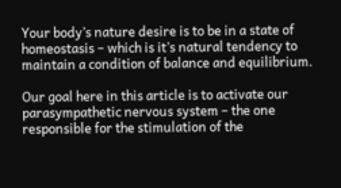Your body’s nature desire is to be in a state of homeostasis – which is it’s natural tendency to maintain a condition of balance and equilibrium.

Our goal here in this article is to activate our parasympathetic nervous system – the one responsible for the stimulation of the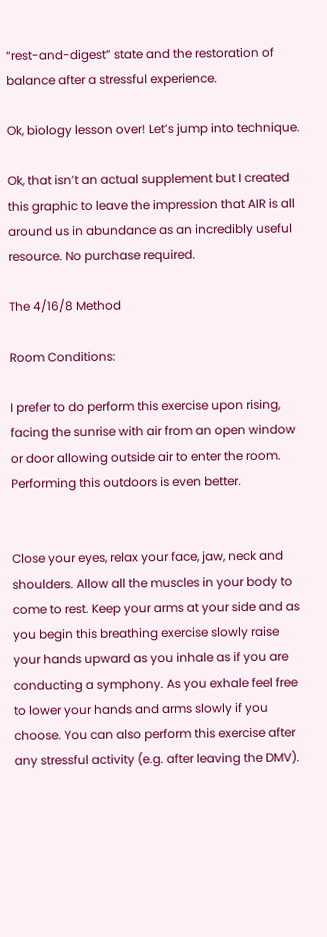“rest-and-digest” state and the restoration of balance after a stressful experience.

Ok, biology lesson over! Let’s jump into technique.

Ok, that isn’t an actual supplement but I created this graphic to leave the impression that AIR is all around us in abundance as an incredibly useful resource. No purchase required.

The 4/16/8 Method

Room Conditions:

I prefer to do perform this exercise upon rising, facing the sunrise with air from an open window or door allowing outside air to enter the room. Performing this outdoors is even better.


Close your eyes, relax your face, jaw, neck and shoulders. Allow all the muscles in your body to come to rest. Keep your arms at your side and as you begin this breathing exercise slowly raise your hands upward as you inhale as if you are conducting a symphony. As you exhale feel free to lower your hands and arms slowly if you choose. You can also perform this exercise after any stressful activity (e.g. after leaving the DMV).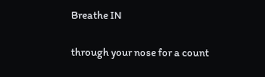Breathe IN

through your nose for a count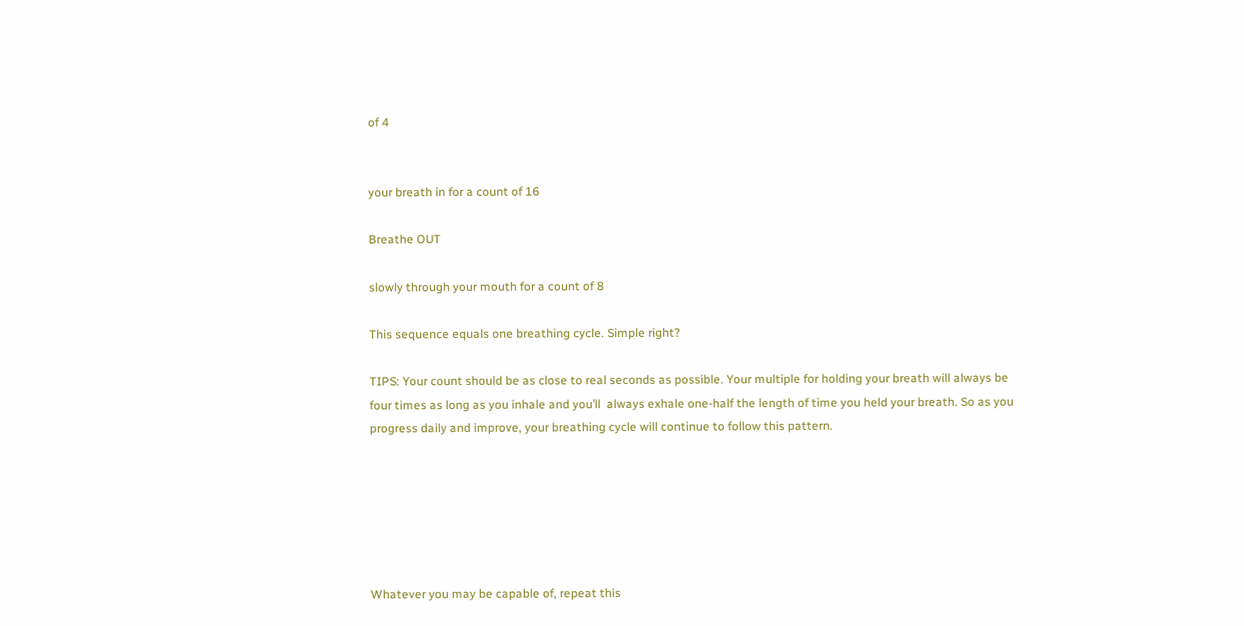of 4


your breath in for a count of 16

Breathe OUT

slowly through your mouth for a count of 8

This sequence equals one breathing cycle. Simple right?

TIPS: Your count should be as close to real seconds as possible. Your multiple for holding your breath will always be four times as long as you inhale and you’ll  always exhale one-half the length of time you held your breath. So as you progress daily and improve, your breathing cycle will continue to follow this pattern.






Whatever you may be capable of, repeat this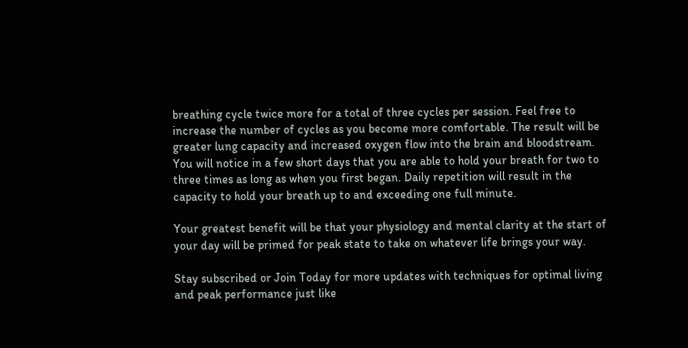breathing cycle twice more for a total of three cycles per session. Feel free to increase the number of cycles as you become more comfortable. The result will be greater lung capacity and increased oxygen flow into the brain and bloodstream. You will notice in a few short days that you are able to hold your breath for two to three times as long as when you first began. Daily repetition will result in the capacity to hold your breath up to and exceeding one full minute.

Your greatest benefit will be that your physiology and mental clarity at the start of your day will be primed for peak state to take on whatever life brings your way.

Stay subscribed or Join Today for more updates with techniques for optimal living and peak performance just like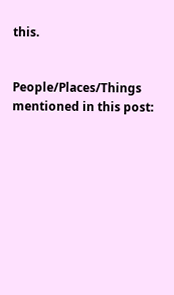this.


People/Places/Things mentioned in this post: